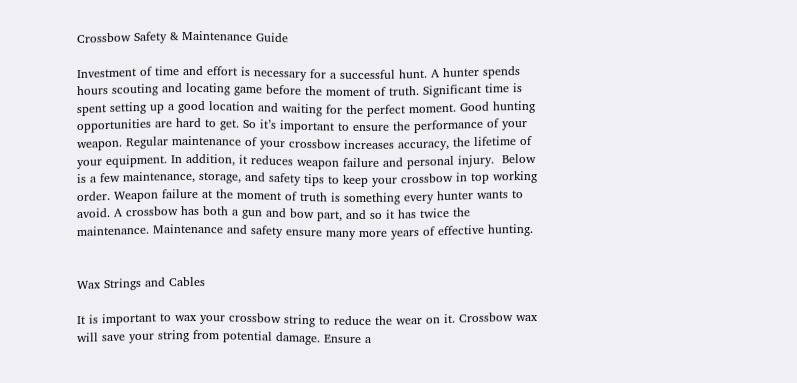Crossbow Safety & Maintenance Guide

Investment of time and effort is necessary for a successful hunt. A hunter spends hours scouting and locating game before the moment of truth. Significant time is spent setting up a good location and waiting for the perfect moment. Good hunting opportunities are hard to get. So it’s important to ensure the performance of your weapon. Regular maintenance of your crossbow increases accuracy, the lifetime of your equipment. In addition, it reduces weapon failure and personal injury.  Below is a few maintenance, storage, and safety tips to keep your crossbow in top working order. Weapon failure at the moment of truth is something every hunter wants to avoid. A crossbow has both a gun and bow part, and so it has twice the maintenance. Maintenance and safety ensure many more years of effective hunting.


Wax Strings and Cables

It is important to wax your crossbow string to reduce the wear on it. Crossbow wax will save your string from potential damage. Ensure a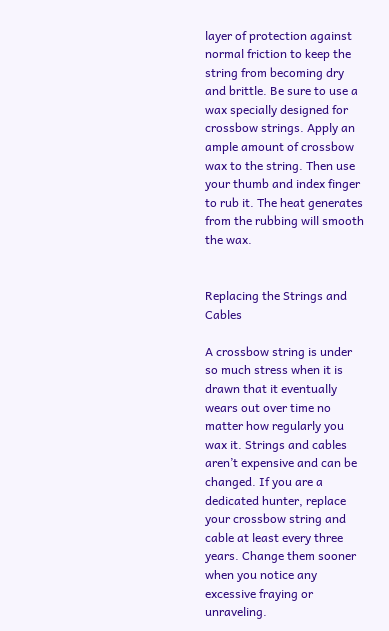layer of protection against normal friction to keep the string from becoming dry and brittle. Be sure to use a wax specially designed for crossbow strings. Apply an ample amount of crossbow wax to the string. Then use your thumb and index finger to rub it. The heat generates from the rubbing will smooth the wax.


Replacing the Strings and Cables

A crossbow string is under so much stress when it is drawn that it eventually wears out over time no matter how regularly you wax it. Strings and cables aren’t expensive and can be changed. If you are a dedicated hunter, replace your crossbow string and cable at least every three years. Change them sooner when you notice any excessive fraying or unraveling.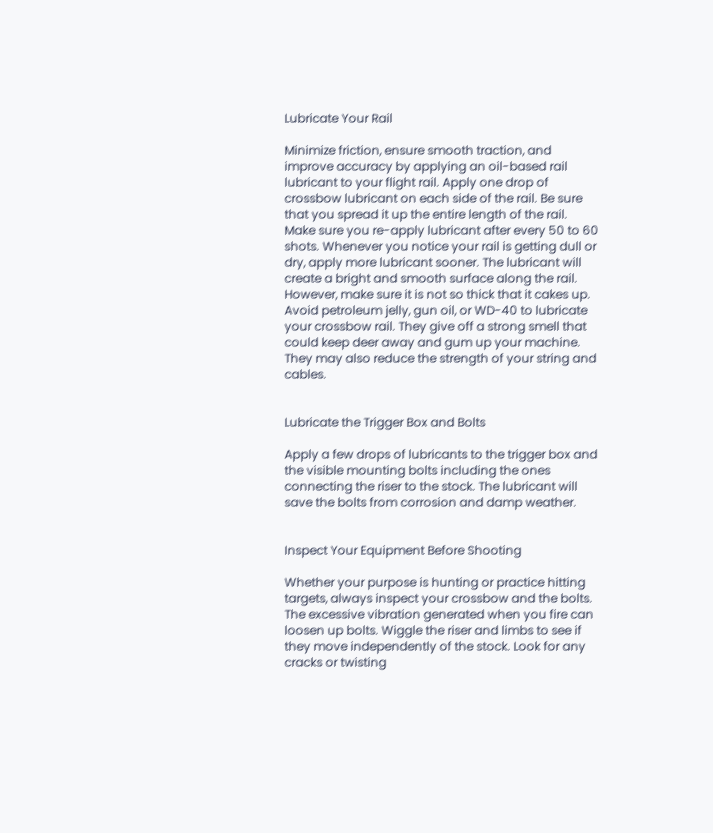Lubricate Your Rail

Minimize friction, ensure smooth traction, and improve accuracy by applying an oil-based rail lubricant to your flight rail. Apply one drop of crossbow lubricant on each side of the rail. Be sure that you spread it up the entire length of the rail. Make sure you re-apply lubricant after every 50 to 60 shots. Whenever you notice your rail is getting dull or dry, apply more lubricant sooner. The lubricant will create a bright and smooth surface along the rail. However, make sure it is not so thick that it cakes up. Avoid petroleum jelly, gun oil, or WD-40 to lubricate your crossbow rail. They give off a strong smell that could keep deer away and gum up your machine. They may also reduce the strength of your string and cables.


Lubricate the Trigger Box and Bolts

Apply a few drops of lubricants to the trigger box and the visible mounting bolts including the ones connecting the riser to the stock. The lubricant will save the bolts from corrosion and damp weather.


Inspect Your Equipment Before Shooting

Whether your purpose is hunting or practice hitting targets, always inspect your crossbow and the bolts. The excessive vibration generated when you fire can loosen up bolts. Wiggle the riser and limbs to see if they move independently of the stock. Look for any cracks or twisting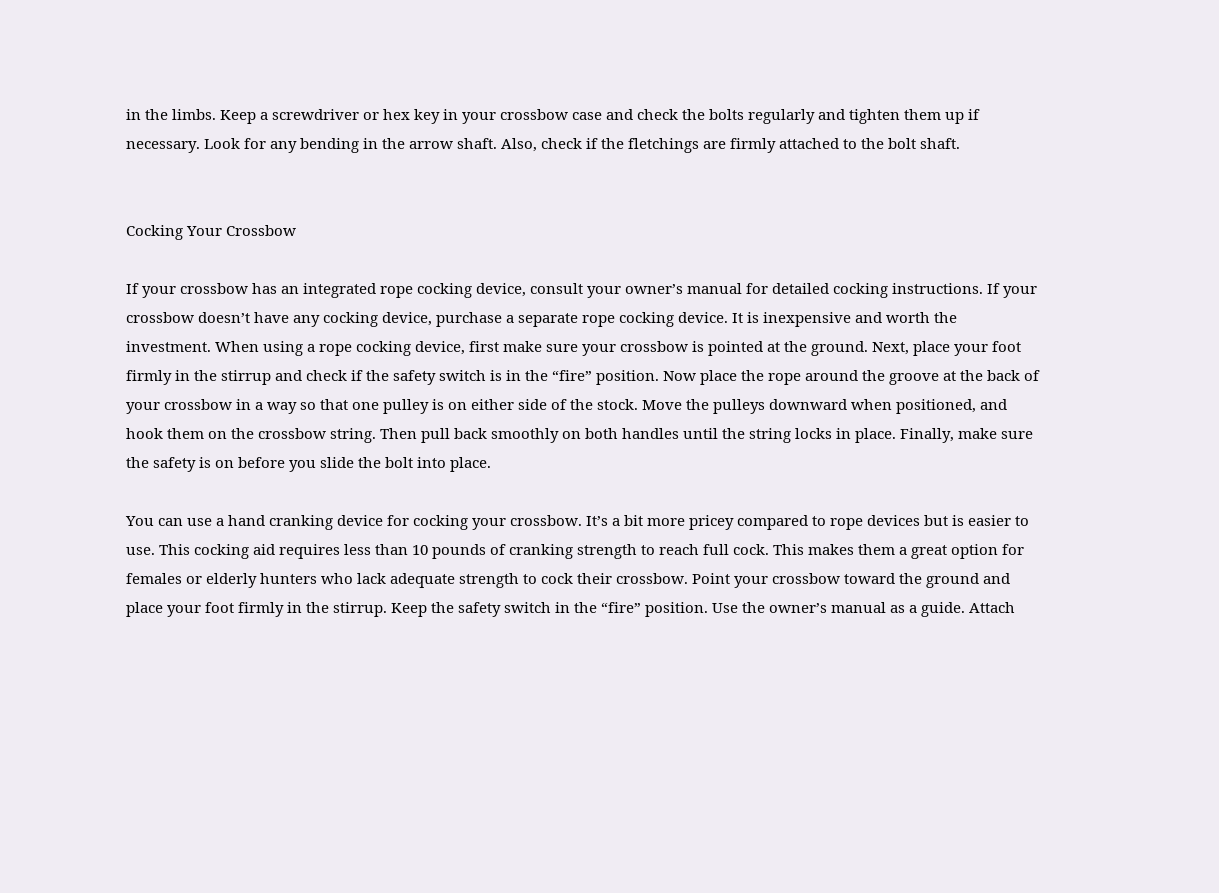in the limbs. Keep a screwdriver or hex key in your crossbow case and check the bolts regularly and tighten them up if necessary. Look for any bending in the arrow shaft. Also, check if the fletchings are firmly attached to the bolt shaft.


Cocking Your Crossbow

If your crossbow has an integrated rope cocking device, consult your owner’s manual for detailed cocking instructions. If your crossbow doesn’t have any cocking device, purchase a separate rope cocking device. It is inexpensive and worth the investment. When using a rope cocking device, first make sure your crossbow is pointed at the ground. Next, place your foot firmly in the stirrup and check if the safety switch is in the “fire” position. Now place the rope around the groove at the back of your crossbow in a way so that one pulley is on either side of the stock. Move the pulleys downward when positioned, and hook them on the crossbow string. Then pull back smoothly on both handles until the string locks in place. Finally, make sure the safety is on before you slide the bolt into place.

You can use a hand cranking device for cocking your crossbow. It’s a bit more pricey compared to rope devices but is easier to use. This cocking aid requires less than 10 pounds of cranking strength to reach full cock. This makes them a great option for females or elderly hunters who lack adequate strength to cock their crossbow. Point your crossbow toward the ground and place your foot firmly in the stirrup. Keep the safety switch in the “fire” position. Use the owner’s manual as a guide. Attach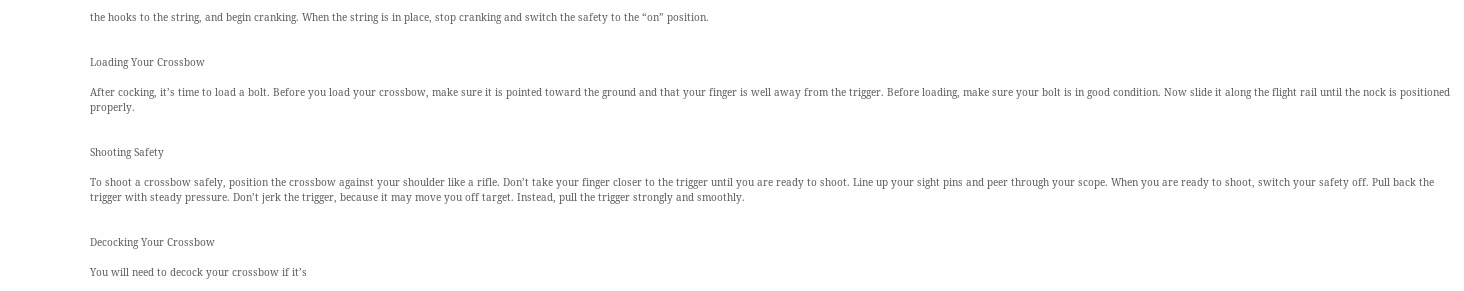the hooks to the string, and begin cranking. When the string is in place, stop cranking and switch the safety to the “on” position.


Loading Your Crossbow

After cocking, it’s time to load a bolt. Before you load your crossbow, make sure it is pointed toward the ground and that your finger is well away from the trigger. Before loading, make sure your bolt is in good condition. Now slide it along the flight rail until the nock is positioned properly.


Shooting Safety

To shoot a crossbow safely, position the crossbow against your shoulder like a rifle. Don’t take your finger closer to the trigger until you are ready to shoot. Line up your sight pins and peer through your scope. When you are ready to shoot, switch your safety off. Pull back the trigger with steady pressure. Don’t jerk the trigger, because it may move you off target. Instead, pull the trigger strongly and smoothly.


Decocking Your Crossbow

You will need to decock your crossbow if it’s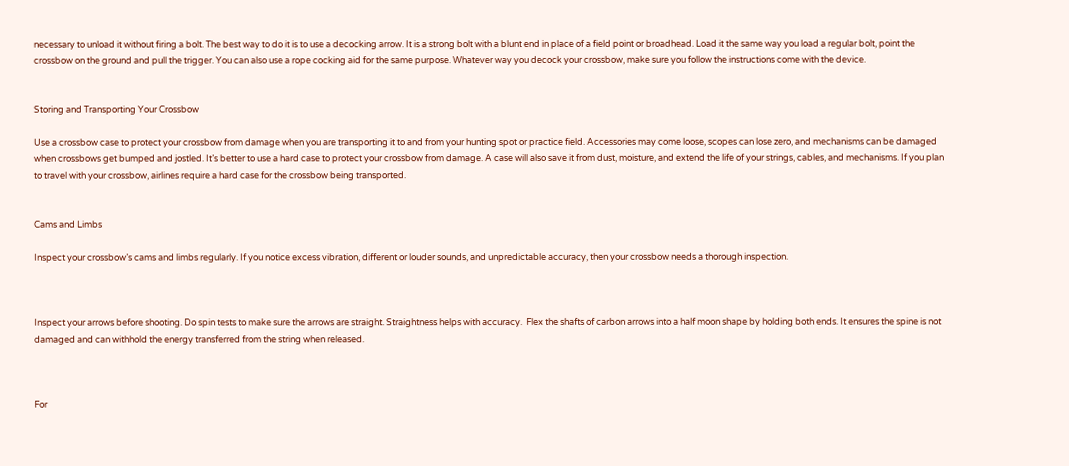necessary to unload it without firing a bolt. The best way to do it is to use a decocking arrow. It is a strong bolt with a blunt end in place of a field point or broadhead. Load it the same way you load a regular bolt, point the crossbow on the ground and pull the trigger. You can also use a rope cocking aid for the same purpose. Whatever way you decock your crossbow, make sure you follow the instructions come with the device.


Storing and Transporting Your Crossbow

Use a crossbow case to protect your crossbow from damage when you are transporting it to and from your hunting spot or practice field. Accessories may come loose, scopes can lose zero, and mechanisms can be damaged when crossbows get bumped and jostled. It’s better to use a hard case to protect your crossbow from damage. A case will also save it from dust, moisture, and extend the life of your strings, cables, and mechanisms. If you plan to travel with your crossbow, airlines require a hard case for the crossbow being transported.


Cams and Limbs

Inspect your crossbow’s cams and limbs regularly. If you notice excess vibration, different or louder sounds, and unpredictable accuracy, then your crossbow needs a thorough inspection.



Inspect your arrows before shooting. Do spin tests to make sure the arrows are straight. Straightness helps with accuracy.  Flex the shafts of carbon arrows into a half moon shape by holding both ends. It ensures the spine is not damaged and can withhold the energy transferred from the string when released.



For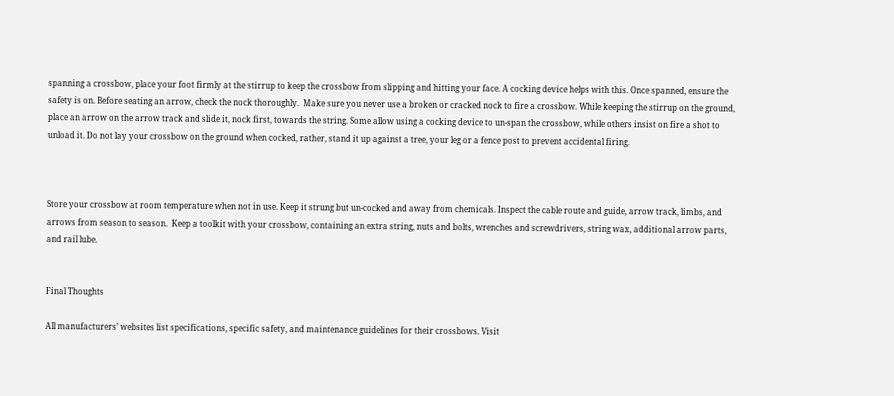spanning a crossbow, place your foot firmly at the stirrup to keep the crossbow from slipping and hitting your face. A cocking device helps with this. Once spanned, ensure the safety is on. Before seating an arrow, check the nock thoroughly.  Make sure you never use a broken or cracked nock to fire a crossbow. While keeping the stirrup on the ground, place an arrow on the arrow track and slide it, nock first, towards the string. Some allow using a cocking device to un-span the crossbow, while others insist on fire a shot to unload it. Do not lay your crossbow on the ground when cocked, rather, stand it up against a tree, your leg or a fence post to prevent accidental firing.



Store your crossbow at room temperature when not in use. Keep it strung but un-cocked and away from chemicals. Inspect the cable route and guide, arrow track, limbs, and arrows from season to season.  Keep a toolkit with your crossbow, containing an extra string, nuts and bolts, wrenches and screwdrivers, string wax, additional arrow parts, and rail lube.


Final Thoughts

All manufacturers’ websites list specifications, specific safety, and maintenance guidelines for their crossbows. Visit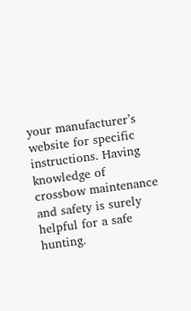your manufacturer’s website for specific instructions. Having knowledge of crossbow maintenance and safety is surely helpful for a safe hunting.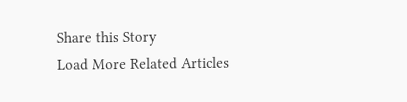Share this Story
Load More Related Articles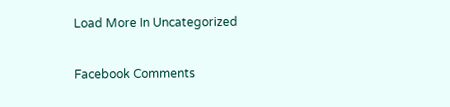Load More In Uncategorized

Facebook Comments